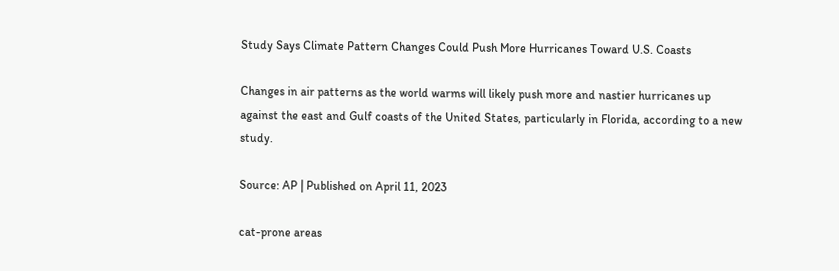Study Says Climate Pattern Changes Could Push More Hurricanes Toward U.S. Coasts

Changes in air patterns as the world warms will likely push more and nastier hurricanes up against the east and Gulf coasts of the United States, particularly in Florida, according to a new study.

Source: AP | Published on April 11, 2023

cat-prone areas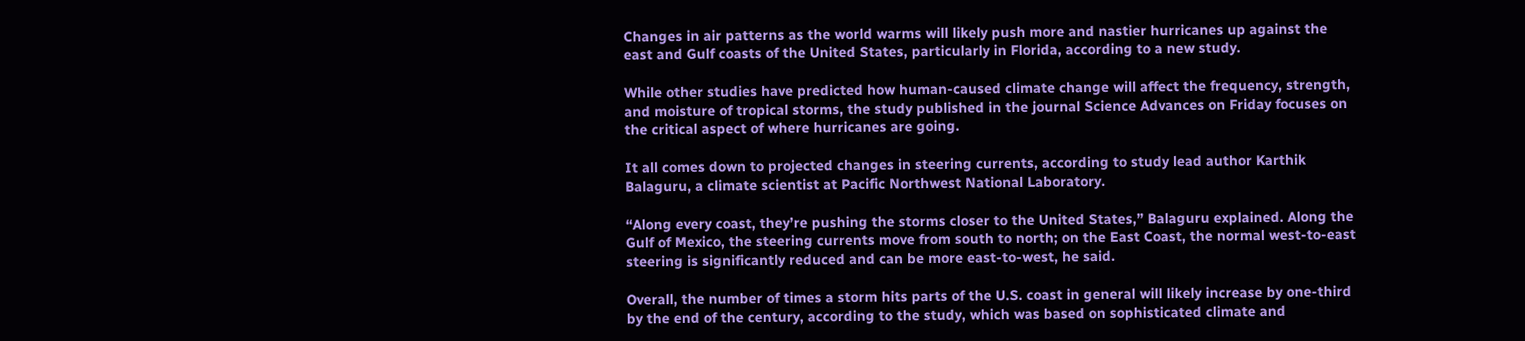Changes in air patterns as the world warms will likely push more and nastier hurricanes up against the east and Gulf coasts of the United States, particularly in Florida, according to a new study.

While other studies have predicted how human-caused climate change will affect the frequency, strength, and moisture of tropical storms, the study published in the journal Science Advances on Friday focuses on the critical aspect of where hurricanes are going.

It all comes down to projected changes in steering currents, according to study lead author Karthik Balaguru, a climate scientist at Pacific Northwest National Laboratory.

“Along every coast, they’re pushing the storms closer to the United States,” Balaguru explained. Along the Gulf of Mexico, the steering currents move from south to north; on the East Coast, the normal west-to-east steering is significantly reduced and can be more east-to-west, he said.

Overall, the number of times a storm hits parts of the U.S. coast in general will likely increase by one-third by the end of the century, according to the study, which was based on sophisticated climate and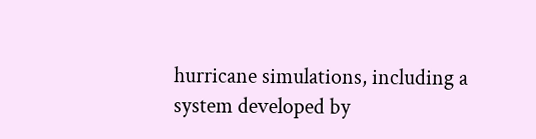hurricane simulations, including a system developed by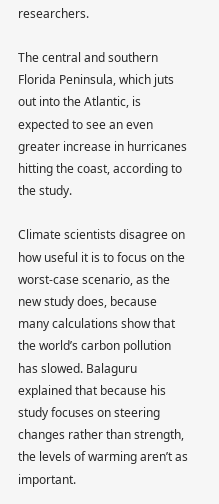researchers.

The central and southern Florida Peninsula, which juts out into the Atlantic, is expected to see an even greater increase in hurricanes hitting the coast, according to the study.

Climate scientists disagree on how useful it is to focus on the worst-case scenario, as the new study does, because many calculations show that the world’s carbon pollution has slowed. Balaguru explained that because his study focuses on steering changes rather than strength, the levels of warming aren’t as important.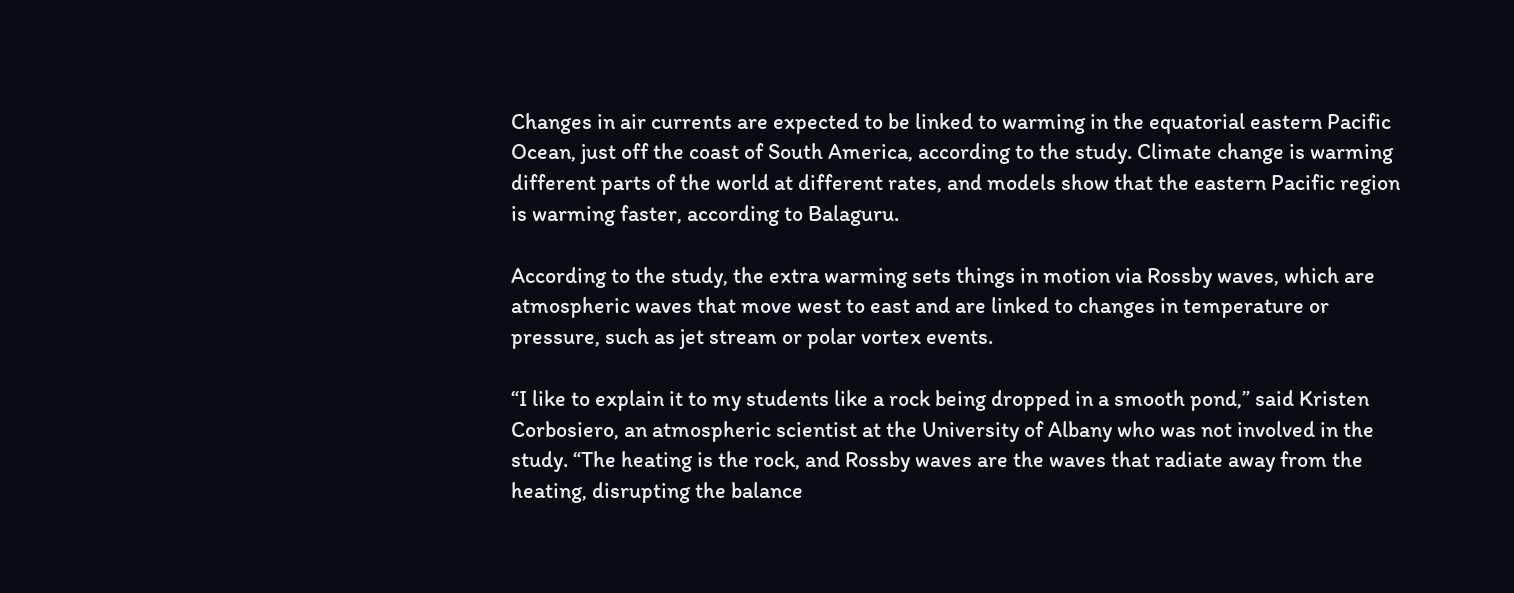Changes in air currents are expected to be linked to warming in the equatorial eastern Pacific Ocean, just off the coast of South America, according to the study. Climate change is warming different parts of the world at different rates, and models show that the eastern Pacific region is warming faster, according to Balaguru.

According to the study, the extra warming sets things in motion via Rossby waves, which are atmospheric waves that move west to east and are linked to changes in temperature or pressure, such as jet stream or polar vortex events.

“I like to explain it to my students like a rock being dropped in a smooth pond,” said Kristen Corbosiero, an atmospheric scientist at the University of Albany who was not involved in the study. “The heating is the rock, and Rossby waves are the waves that radiate away from the heating, disrupting the balance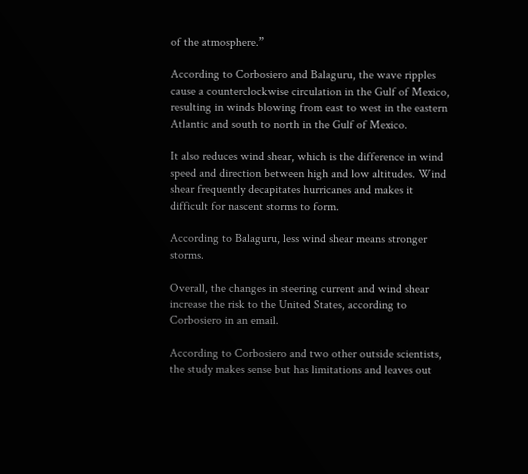of the atmosphere.”

According to Corbosiero and Balaguru, the wave ripples cause a counterclockwise circulation in the Gulf of Mexico, resulting in winds blowing from east to west in the eastern Atlantic and south to north in the Gulf of Mexico.

It also reduces wind shear, which is the difference in wind speed and direction between high and low altitudes. Wind shear frequently decapitates hurricanes and makes it difficult for nascent storms to form.

According to Balaguru, less wind shear means stronger storms.

Overall, the changes in steering current and wind shear increase the risk to the United States, according to Corbosiero in an email.

According to Corbosiero and two other outside scientists, the study makes sense but has limitations and leaves out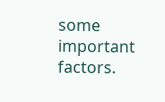some important factors.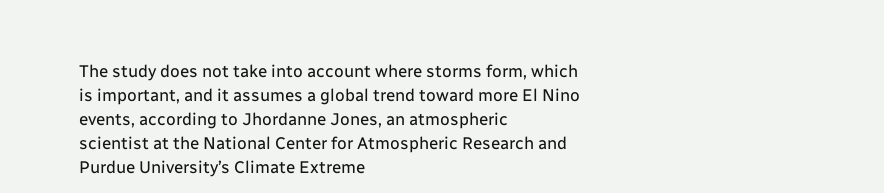The study does not take into account where storms form, which is important, and it assumes a global trend toward more El Nino events, according to Jhordanne Jones, an atmospheric scientist at the National Center for Atmospheric Research and Purdue University’s Climate Extreme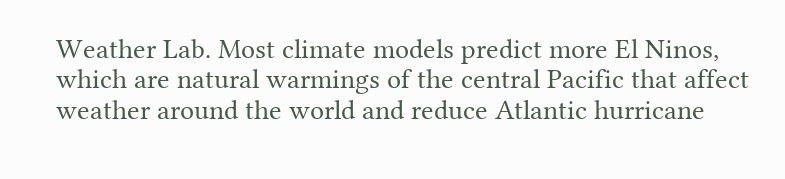Weather Lab. Most climate models predict more El Ninos, which are natural warmings of the central Pacific that affect weather around the world and reduce Atlantic hurricane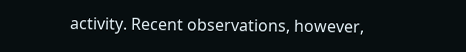activity. Recent observations, however,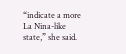“indicate a more La Nina-like state,” she said.